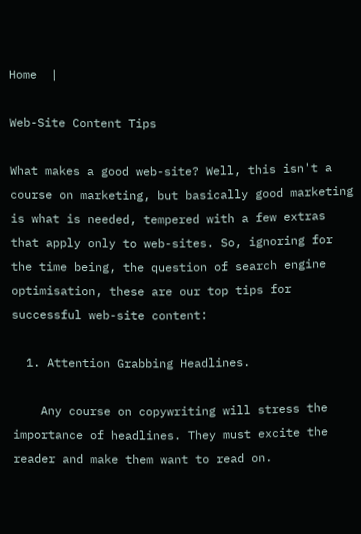Home  |

Web-Site Content Tips

What makes a good web-site? Well, this isn't a course on marketing, but basically good marketing is what is needed, tempered with a few extras that apply only to web-sites. So, ignoring for the time being, the question of search engine optimisation, these are our top tips for successful web-site content:

  1. Attention Grabbing Headlines.

    Any course on copywriting will stress the importance of headlines. They must excite the reader and make them want to read on.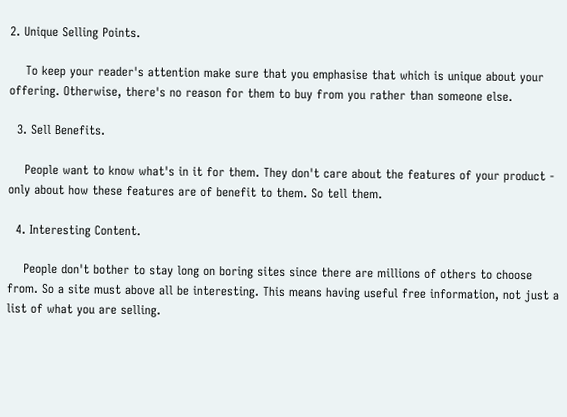2. Unique Selling Points.

    To keep your reader's attention make sure that you emphasise that which is unique about your offering. Otherwise, there's no reason for them to buy from you rather than someone else.

  3. Sell Benefits.

    People want to know what's in it for them. They don't care about the features of your product - only about how these features are of benefit to them. So tell them.

  4. Interesting Content.

    People don't bother to stay long on boring sites since there are millions of others to choose from. So a site must above all be interesting. This means having useful free information, not just a list of what you are selling.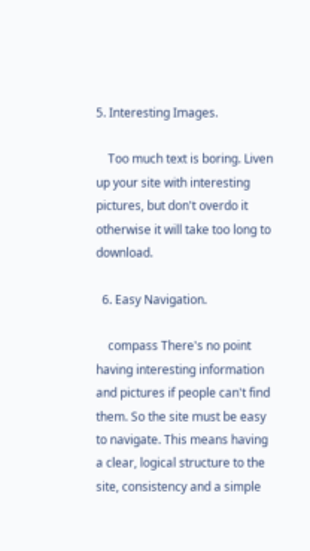5. Interesting Images.

    Too much text is boring. Liven up your site with interesting pictures, but don't overdo it otherwise it will take too long to download.

  6. Easy Navigation.

    compass There's no point having interesting information and pictures if people can't find them. So the site must be easy to navigate. This means having a clear, logical structure to the site, consistency and a simple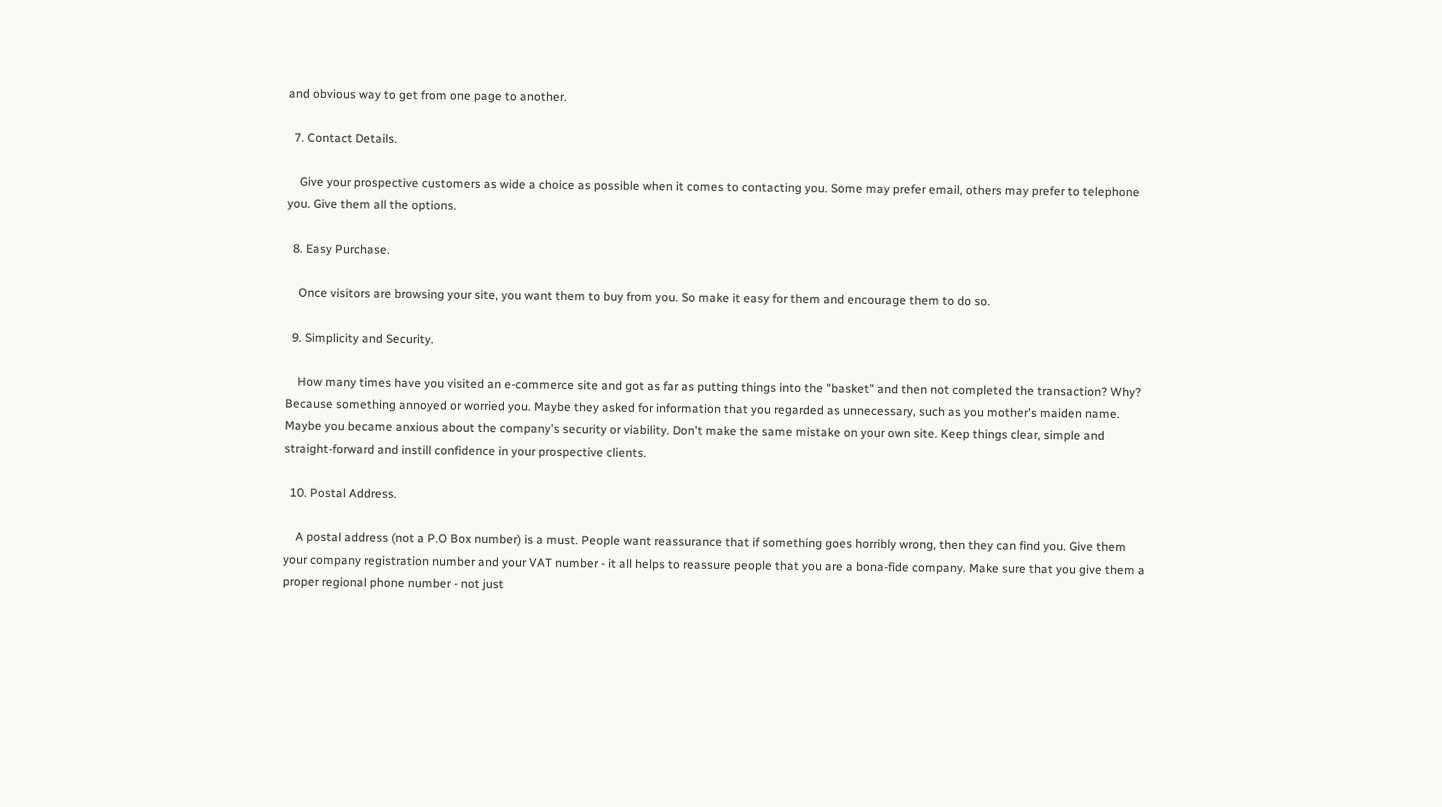and obvious way to get from one page to another.

  7. Contact Details.

    Give your prospective customers as wide a choice as possible when it comes to contacting you. Some may prefer email, others may prefer to telephone you. Give them all the options.

  8. Easy Purchase.

    Once visitors are browsing your site, you want them to buy from you. So make it easy for them and encourage them to do so.

  9. Simplicity and Security.

    How many times have you visited an e-commerce site and got as far as putting things into the "basket" and then not completed the transaction? Why? Because something annoyed or worried you. Maybe they asked for information that you regarded as unnecessary, such as you mother's maiden name. Maybe you became anxious about the company's security or viability. Don't make the same mistake on your own site. Keep things clear, simple and straight-forward and instill confidence in your prospective clients.

  10. Postal Address.

    A postal address (not a P.O Box number) is a must. People want reassurance that if something goes horribly wrong, then they can find you. Give them your company registration number and your VAT number - it all helps to reassure people that you are a bona-fide company. Make sure that you give them a proper regional phone number - not just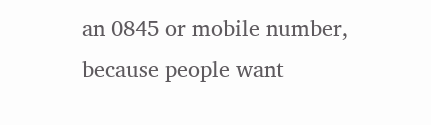an 0845 or mobile number, because people want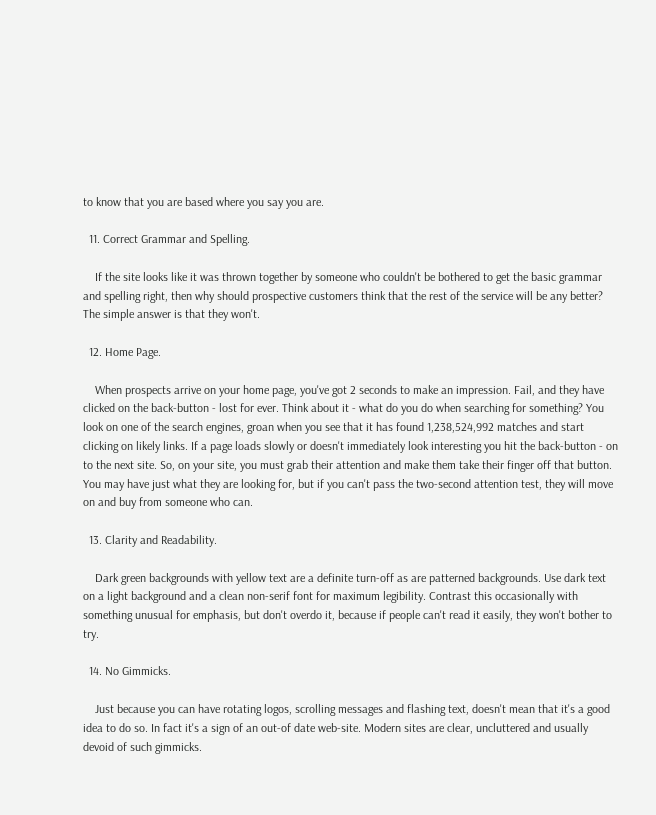to know that you are based where you say you are.

  11. Correct Grammar and Spelling.

    If the site looks like it was thrown together by someone who couldn't be bothered to get the basic grammar and spelling right, then why should prospective customers think that the rest of the service will be any better? The simple answer is that they won't.

  12. Home Page.

    When prospects arrive on your home page, you've got 2 seconds to make an impression. Fail, and they have clicked on the back-button - lost for ever. Think about it - what do you do when searching for something? You look on one of the search engines, groan when you see that it has found 1,238,524,992 matches and start clicking on likely links. If a page loads slowly or doesn't immediately look interesting you hit the back-button - on to the next site. So, on your site, you must grab their attention and make them take their finger off that button. You may have just what they are looking for, but if you can't pass the two-second attention test, they will move on and buy from someone who can.

  13. Clarity and Readability.

    Dark green backgrounds with yellow text are a definite turn-off as are patterned backgrounds. Use dark text on a light background and a clean non-serif font for maximum legibility. Contrast this occasionally with something unusual for emphasis, but don't overdo it, because if people can't read it easily, they won't bother to try.

  14. No Gimmicks.

    Just because you can have rotating logos, scrolling messages and flashing text, doesn't mean that it's a good idea to do so. In fact it's a sign of an out-of date web-site. Modern sites are clear, uncluttered and usually devoid of such gimmicks.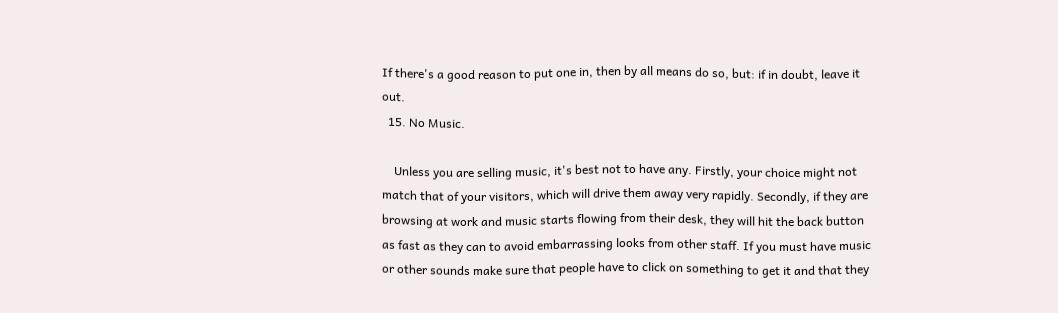If there's a good reason to put one in, then by all means do so, but: if in doubt, leave it out.
  15. No Music.

    Unless you are selling music, it's best not to have any. Firstly, your choice might not match that of your visitors, which will drive them away very rapidly. Secondly, if they are browsing at work and music starts flowing from their desk, they will hit the back button as fast as they can to avoid embarrassing looks from other staff. If you must have music or other sounds make sure that people have to click on something to get it and that they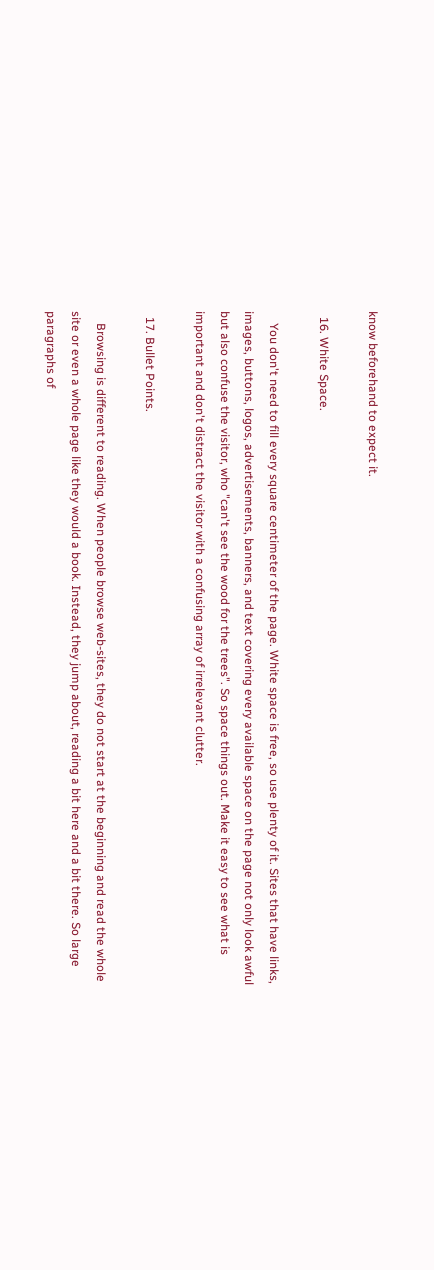know beforehand to expect it.

  16. White Space.

    You don't need to fill every square centimeter of the page. White space is free, so use plenty of it. Sites that have links, images, buttons, logos, advertisements, banners, and text covering every available space on the page not only look awful but also confuse the visitor, who "can't see the wood for the trees". So space things out. Make it easy to see what is important and don't distract the visitor with a confusing array of irrelevant clutter.

  17. Bullet Points.

    Browsing is different to reading. When people browse web-sites, they do not start at the beginning and read the whole site or even a whole page like they would a book. Instead, they jump about, reading a bit here and a bit there. So large paragraphs of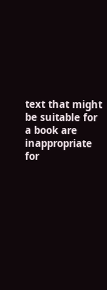text that might be suitable for a book are inappropriate for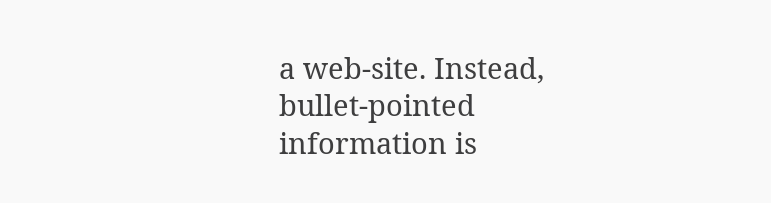a web-site. Instead, bullet-pointed information is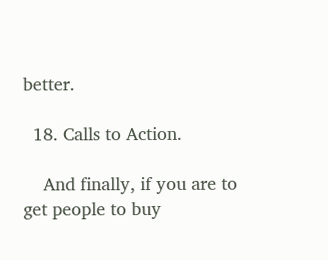better.

  18. Calls to Action.

    And finally, if you are to get people to buy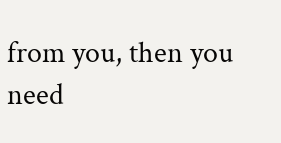from you, then you need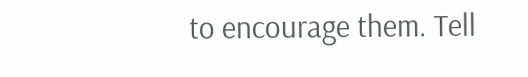to encourage them. Tell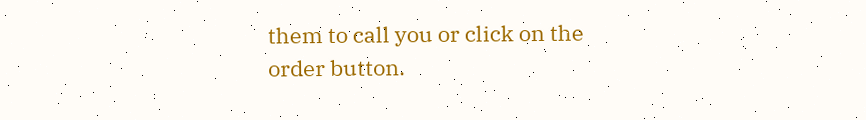them to call you or click on the order button.